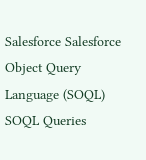Salesforce Salesforce Object Query Language (SOQL) SOQL Queries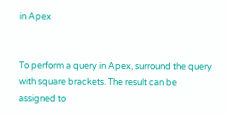in Apex


To perform a query in Apex, surround the query with square brackets. The result can be assigned to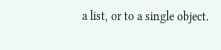a list, or to a single object.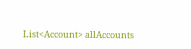List<Account> allAccounts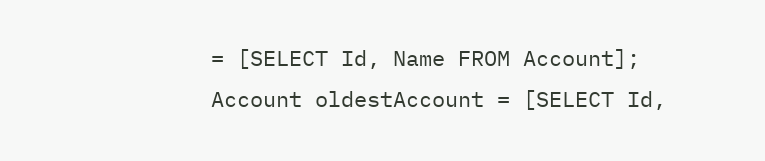= [SELECT Id, Name FROM Account];
Account oldestAccount = [SELECT Id,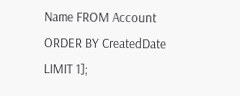Name FROM Account ORDER BY CreatedDate LIMIT 1];